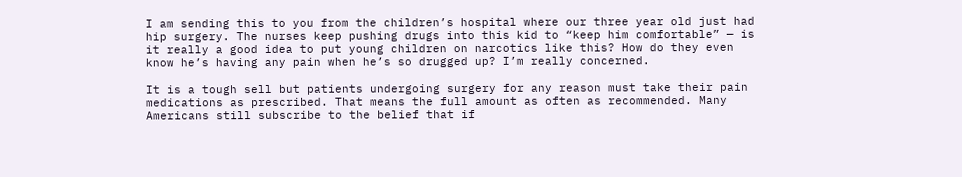I am sending this to you from the children’s hospital where our three year old just had hip surgery. The nurses keep pushing drugs into this kid to “keep him comfortable” — is it really a good idea to put young children on narcotics like this? How do they even know he’s having any pain when he’s so drugged up? I’m really concerned.

It is a tough sell but patients undergoing surgery for any reason must take their pain medications as prescribed. That means the full amount as often as recommended. Many Americans still subscribe to the belief that if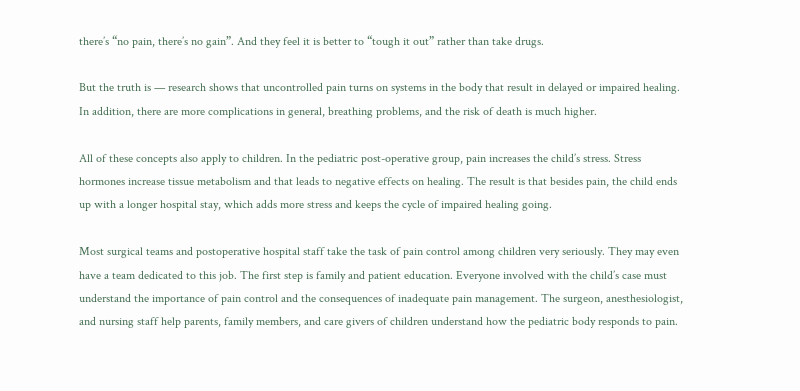there’s “no pain, there’s no gain”. And they feel it is better to “tough it out” rather than take drugs.

But the truth is — research shows that uncontrolled pain turns on systems in the body that result in delayed or impaired healing. In addition, there are more complications in general, breathing problems, and the risk of death is much higher.

All of these concepts also apply to children. In the pediatric post-operative group, pain increases the child’s stress. Stress hormones increase tissue metabolism and that leads to negative effects on healing. The result is that besides pain, the child ends up with a longer hospital stay, which adds more stress and keeps the cycle of impaired healing going.

Most surgical teams and postoperative hospital staff take the task of pain control among children very seriously. They may even have a team dedicated to this job. The first step is family and patient education. Everyone involved with the child’s case must understand the importance of pain control and the consequences of inadequate pain management. The surgeon, anesthesiologist, and nursing staff help parents, family members, and care givers of children understand how the pediatric body responds to pain.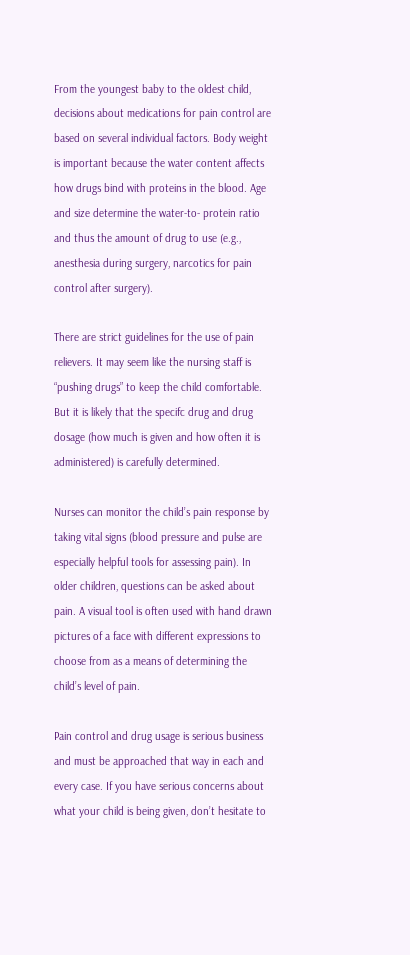From the youngest baby to the oldest child, decisions about medications for pain control are based on several individual factors. Body weight is important because the water content affects how drugs bind with proteins in the blood. Age and size determine the water-to- protein ratio and thus the amount of drug to use (e.g., anesthesia during surgery, narcotics for pain control after surgery).

There are strict guidelines for the use of pain relievers. It may seem like the nursing staff is “pushing drugs” to keep the child comfortable. But it is likely that the specifc drug and drug dosage (how much is given and how often it is administered) is carefully determined.

Nurses can monitor the child’s pain response by taking vital signs (blood pressure and pulse are especially helpful tools for assessing pain). In older children, questions can be asked about pain. A visual tool is often used with hand drawn pictures of a face with different expressions to choose from as a means of determining the child’s level of pain.

Pain control and drug usage is serious business and must be approached that way in each and every case. If you have serious concerns about what your child is being given, don’t hesitate to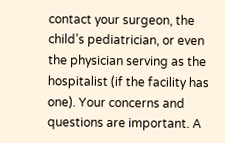contact your surgeon, the child’s pediatrician, or even the physician serving as the hospitalist (if the facility has one). Your concerns and questions are important. A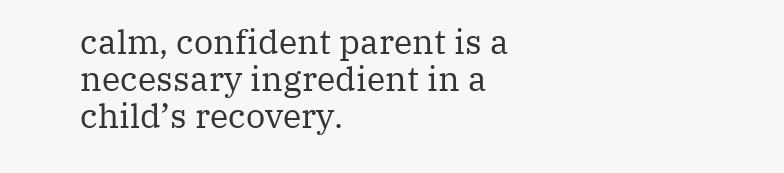calm, confident parent is a necessary ingredient in a child’s recovery.